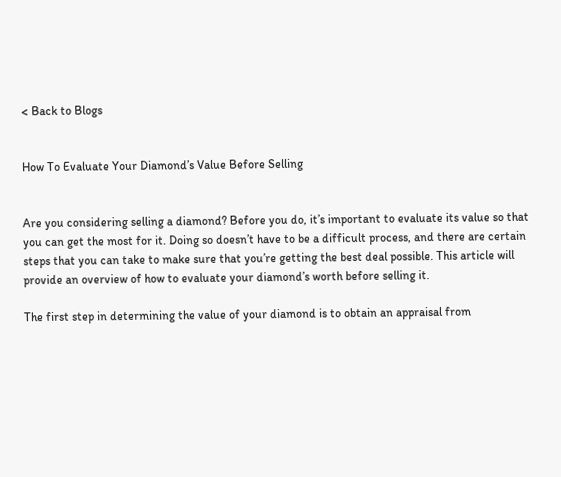< Back to Blogs


How To Evaluate Your Diamond’s Value Before Selling


Are you considering selling a diamond? Before you do, it’s important to evaluate its value so that you can get the most for it. Doing so doesn’t have to be a difficult process, and there are certain steps that you can take to make sure that you’re getting the best deal possible. This article will provide an overview of how to evaluate your diamond’s worth before selling it.

The first step in determining the value of your diamond is to obtain an appraisal from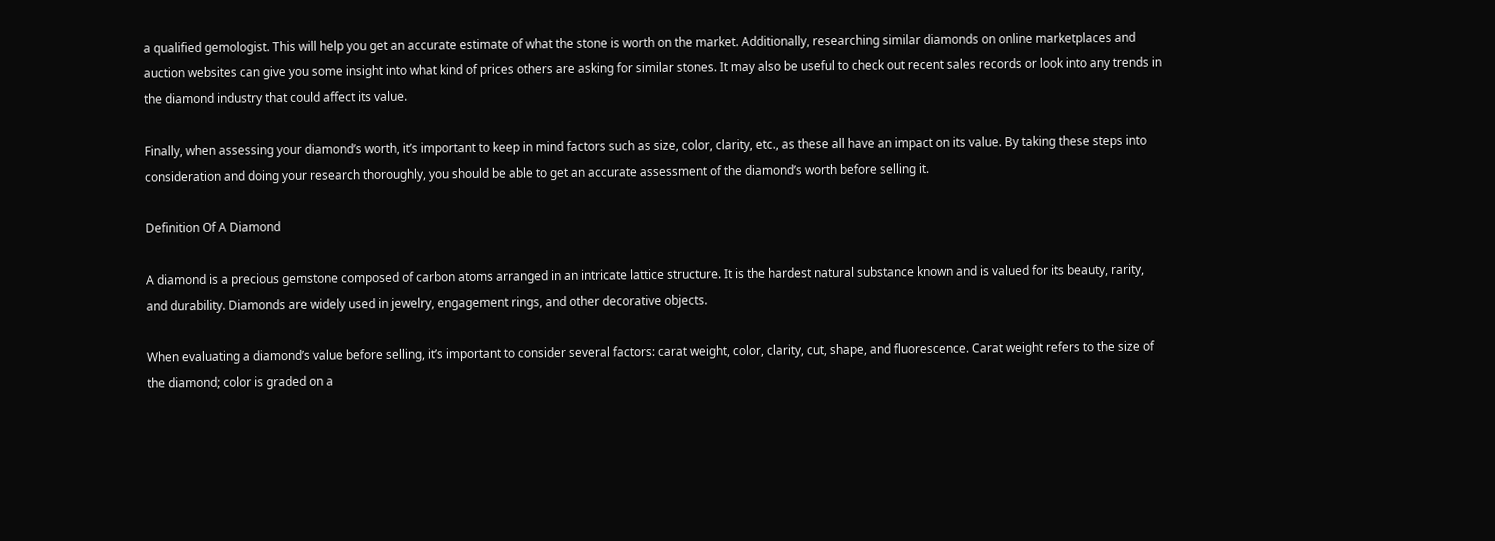a qualified gemologist. This will help you get an accurate estimate of what the stone is worth on the market. Additionally, researching similar diamonds on online marketplaces and auction websites can give you some insight into what kind of prices others are asking for similar stones. It may also be useful to check out recent sales records or look into any trends in the diamond industry that could affect its value.

Finally, when assessing your diamond’s worth, it’s important to keep in mind factors such as size, color, clarity, etc., as these all have an impact on its value. By taking these steps into consideration and doing your research thoroughly, you should be able to get an accurate assessment of the diamond’s worth before selling it.

Definition Of A Diamond

A diamond is a precious gemstone composed of carbon atoms arranged in an intricate lattice structure. It is the hardest natural substance known and is valued for its beauty, rarity, and durability. Diamonds are widely used in jewelry, engagement rings, and other decorative objects.

When evaluating a diamond’s value before selling, it’s important to consider several factors: carat weight, color, clarity, cut, shape, and fluorescence. Carat weight refers to the size of the diamond; color is graded on a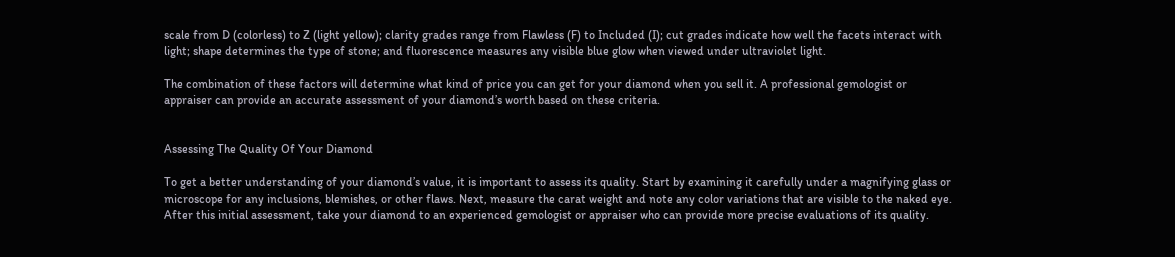scale from D (colorless) to Z (light yellow); clarity grades range from Flawless (F) to Included (I); cut grades indicate how well the facets interact with light; shape determines the type of stone; and fluorescence measures any visible blue glow when viewed under ultraviolet light.

The combination of these factors will determine what kind of price you can get for your diamond when you sell it. A professional gemologist or appraiser can provide an accurate assessment of your diamond’s worth based on these criteria.


Assessing The Quality Of Your Diamond

To get a better understanding of your diamond’s value, it is important to assess its quality. Start by examining it carefully under a magnifying glass or microscope for any inclusions, blemishes, or other flaws. Next, measure the carat weight and note any color variations that are visible to the naked eye. After this initial assessment, take your diamond to an experienced gemologist or appraiser who can provide more precise evaluations of its quality.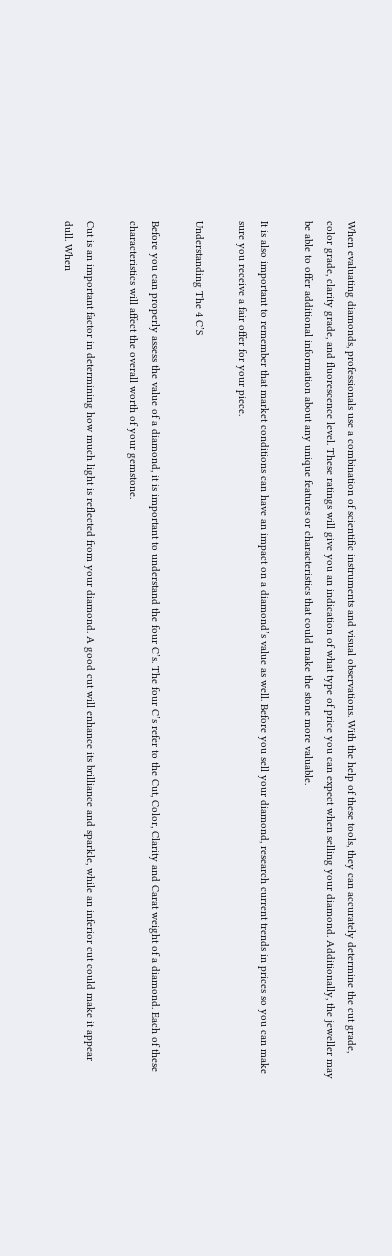When evaluating diamonds, professionals use a combination of scientific instruments and visual observations. With the help of these tools, they can accurately determine the cut grade, color grade, clarity grade, and fluorescence level. These ratings will give you an indication of what type of price you can expect when selling your diamond. Additionally, the jeweller may be able to offer additional information about any unique features or characteristics that could make the stone more valuable.

It is also important to remember that market conditions can have an impact on a diamond’s value as well. Before you sell your diamond, research current trends in prices so you can make sure you receive a fair offer for your piece.

Understanding The 4 C’S

Before you can properly assess the value of a diamond, it is important to understand the four C’s. The four C’s refer to the Cut, Color, Clarity and Carat weight of a diamond. Each of these characteristics will affect the overall worth of your gemstone.

Cut is an important factor in determining how much light is reflected from your diamond. A good cut will enhance its brilliance and sparkle, while an inferior cut could make it appear dull. When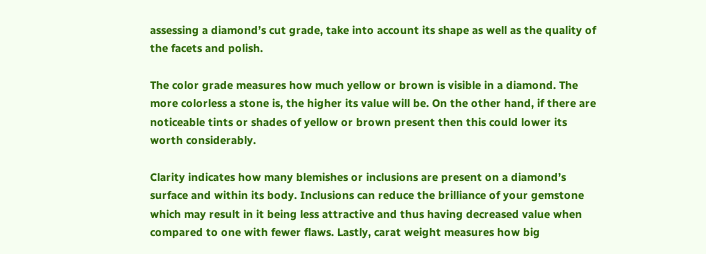assessing a diamond’s cut grade, take into account its shape as well as the quality of the facets and polish.

The color grade measures how much yellow or brown is visible in a diamond. The more colorless a stone is, the higher its value will be. On the other hand, if there are noticeable tints or shades of yellow or brown present then this could lower its worth considerably.

Clarity indicates how many blemishes or inclusions are present on a diamond’s surface and within its body. Inclusions can reduce the brilliance of your gemstone which may result in it being less attractive and thus having decreased value when compared to one with fewer flaws. Lastly, carat weight measures how big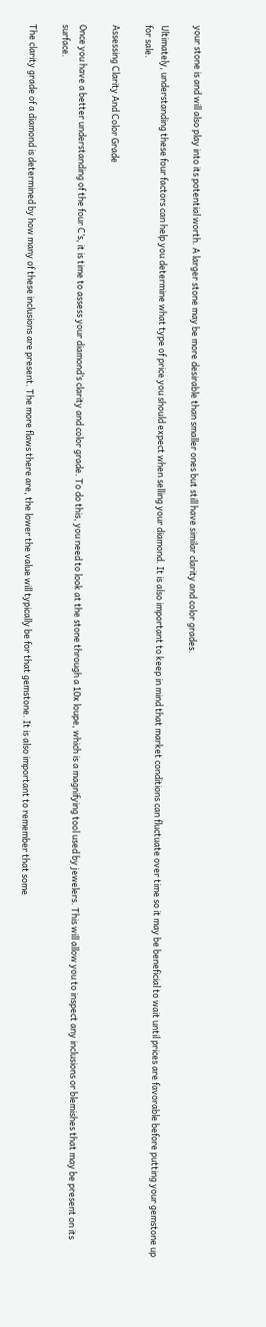your stone is and will also play into its potential worth. A larger stone may be more desirable than smaller ones but still have similar clarity and color grades.

Ultimately, understanding these four factors can help you determine what type of price you should expect when selling your diamond. It is also important to keep in mind that market conditions can fluctuate over time so it may be beneficial to wait until prices are favorable before putting your gemstone up for sale.

Assessing Clarity And Color Grade

Once you have a better understanding of the four C’s, it is time to assess your diamond’s clarity and color grade. To do this, you need to look at the stone through a 10x loupe, which is a magnifying tool used by jewelers. This will allow you to inspect any inclusions or blemishes that may be present on its surface.

The clarity grade of a diamond is determined by how many of these inclusions are present. The more flaws there are, the lower the value will typically be for that gemstone. It is also important to remember that some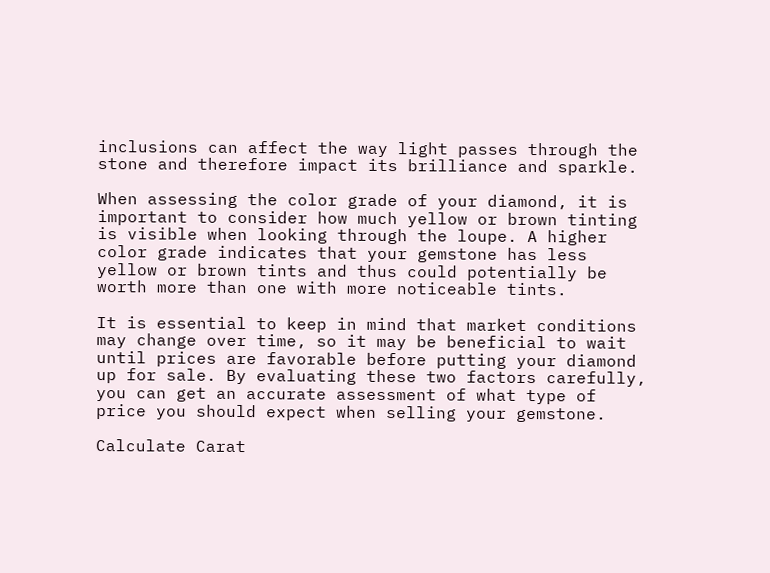inclusions can affect the way light passes through the stone and therefore impact its brilliance and sparkle.

When assessing the color grade of your diamond, it is important to consider how much yellow or brown tinting is visible when looking through the loupe. A higher color grade indicates that your gemstone has less yellow or brown tints and thus could potentially be worth more than one with more noticeable tints.

It is essential to keep in mind that market conditions may change over time, so it may be beneficial to wait until prices are favorable before putting your diamond up for sale. By evaluating these two factors carefully, you can get an accurate assessment of what type of price you should expect when selling your gemstone.

Calculate Carat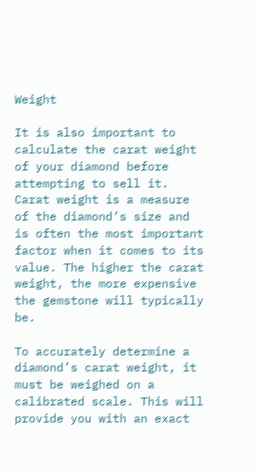Weight

It is also important to calculate the carat weight of your diamond before attempting to sell it. Carat weight is a measure of the diamond’s size and is often the most important factor when it comes to its value. The higher the carat weight, the more expensive the gemstone will typically be.

To accurately determine a diamond’s carat weight, it must be weighed on a calibrated scale. This will provide you with an exact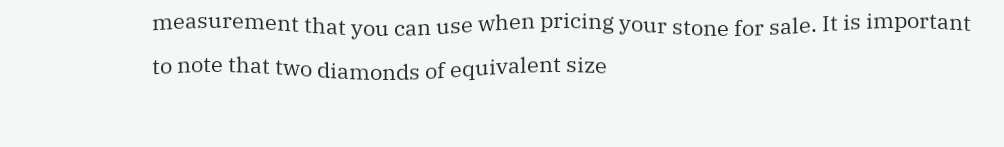measurement that you can use when pricing your stone for sale. It is important to note that two diamonds of equivalent size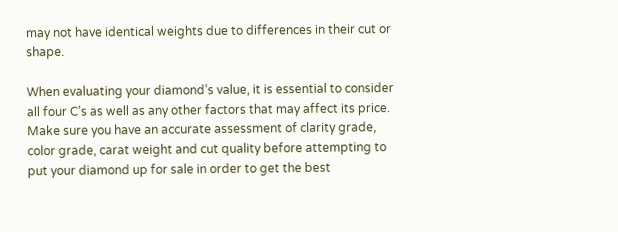may not have identical weights due to differences in their cut or shape.

When evaluating your diamond’s value, it is essential to consider all four C’s as well as any other factors that may affect its price. Make sure you have an accurate assessment of clarity grade, color grade, carat weight and cut quality before attempting to put your diamond up for sale in order to get the best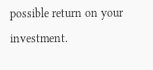possible return on your investment.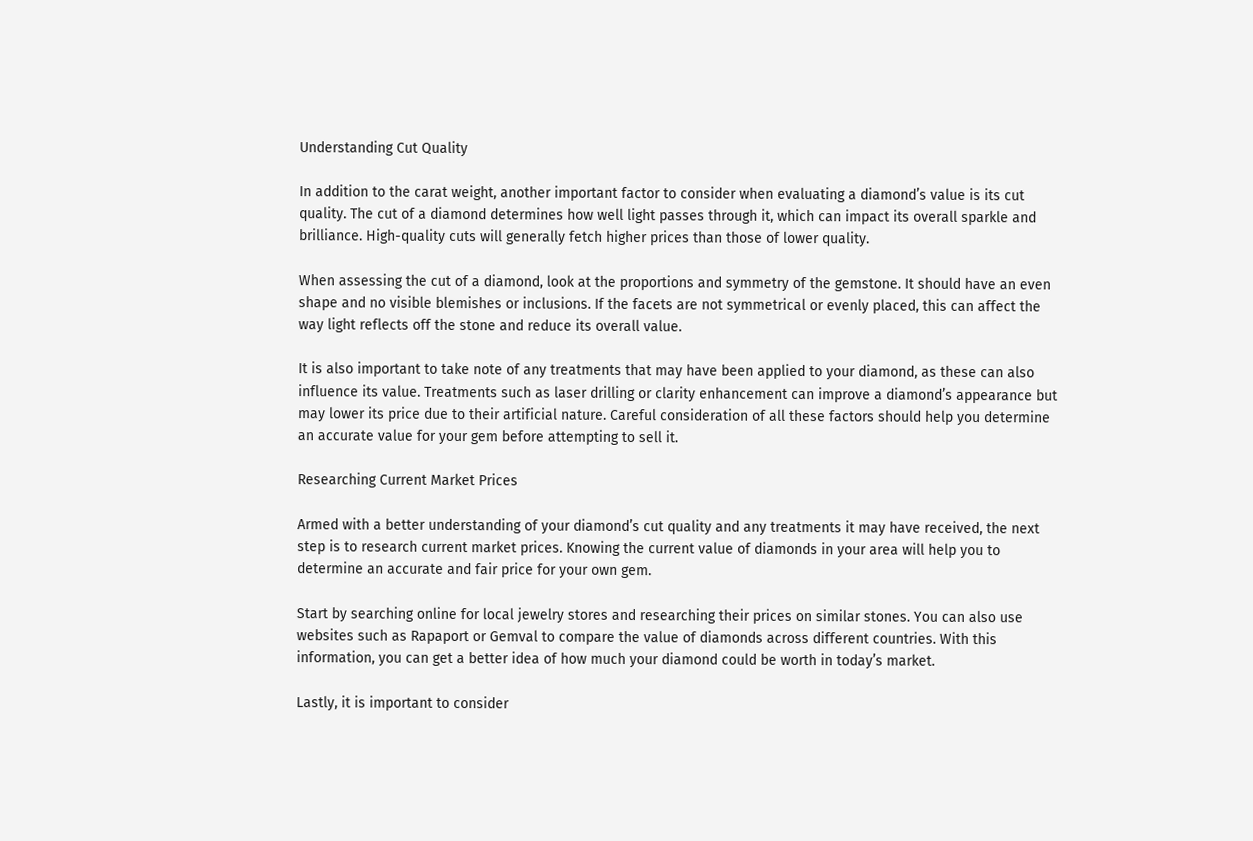Understanding Cut Quality

In addition to the carat weight, another important factor to consider when evaluating a diamond’s value is its cut quality. The cut of a diamond determines how well light passes through it, which can impact its overall sparkle and brilliance. High-quality cuts will generally fetch higher prices than those of lower quality.

When assessing the cut of a diamond, look at the proportions and symmetry of the gemstone. It should have an even shape and no visible blemishes or inclusions. If the facets are not symmetrical or evenly placed, this can affect the way light reflects off the stone and reduce its overall value.

It is also important to take note of any treatments that may have been applied to your diamond, as these can also influence its value. Treatments such as laser drilling or clarity enhancement can improve a diamond’s appearance but may lower its price due to their artificial nature. Careful consideration of all these factors should help you determine an accurate value for your gem before attempting to sell it.

Researching Current Market Prices

Armed with a better understanding of your diamond’s cut quality and any treatments it may have received, the next step is to research current market prices. Knowing the current value of diamonds in your area will help you to determine an accurate and fair price for your own gem.

Start by searching online for local jewelry stores and researching their prices on similar stones. You can also use websites such as Rapaport or Gemval to compare the value of diamonds across different countries. With this information, you can get a better idea of how much your diamond could be worth in today’s market.

Lastly, it is important to consider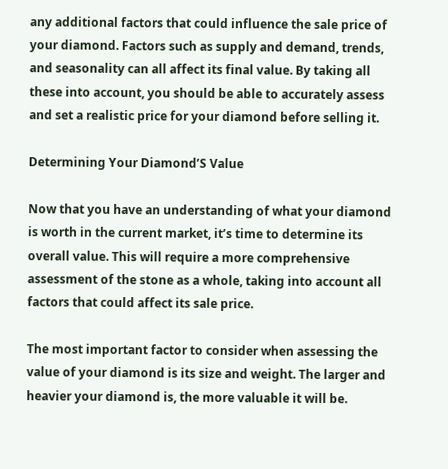any additional factors that could influence the sale price of your diamond. Factors such as supply and demand, trends, and seasonality can all affect its final value. By taking all these into account, you should be able to accurately assess and set a realistic price for your diamond before selling it.

Determining Your Diamond’S Value

Now that you have an understanding of what your diamond is worth in the current market, it’s time to determine its overall value. This will require a more comprehensive assessment of the stone as a whole, taking into account all factors that could affect its sale price.

The most important factor to consider when assessing the value of your diamond is its size and weight. The larger and heavier your diamond is, the more valuable it will be.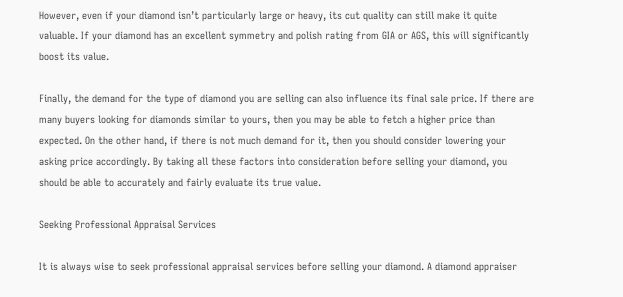However, even if your diamond isn’t particularly large or heavy, its cut quality can still make it quite valuable. If your diamond has an excellent symmetry and polish rating from GIA or AGS, this will significantly boost its value.

Finally, the demand for the type of diamond you are selling can also influence its final sale price. If there are many buyers looking for diamonds similar to yours, then you may be able to fetch a higher price than expected. On the other hand, if there is not much demand for it, then you should consider lowering your asking price accordingly. By taking all these factors into consideration before selling your diamond, you should be able to accurately and fairly evaluate its true value.

Seeking Professional Appraisal Services

It is always wise to seek professional appraisal services before selling your diamond. A diamond appraiser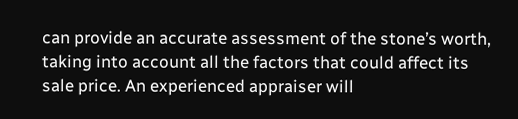can provide an accurate assessment of the stone’s worth, taking into account all the factors that could affect its sale price. An experienced appraiser will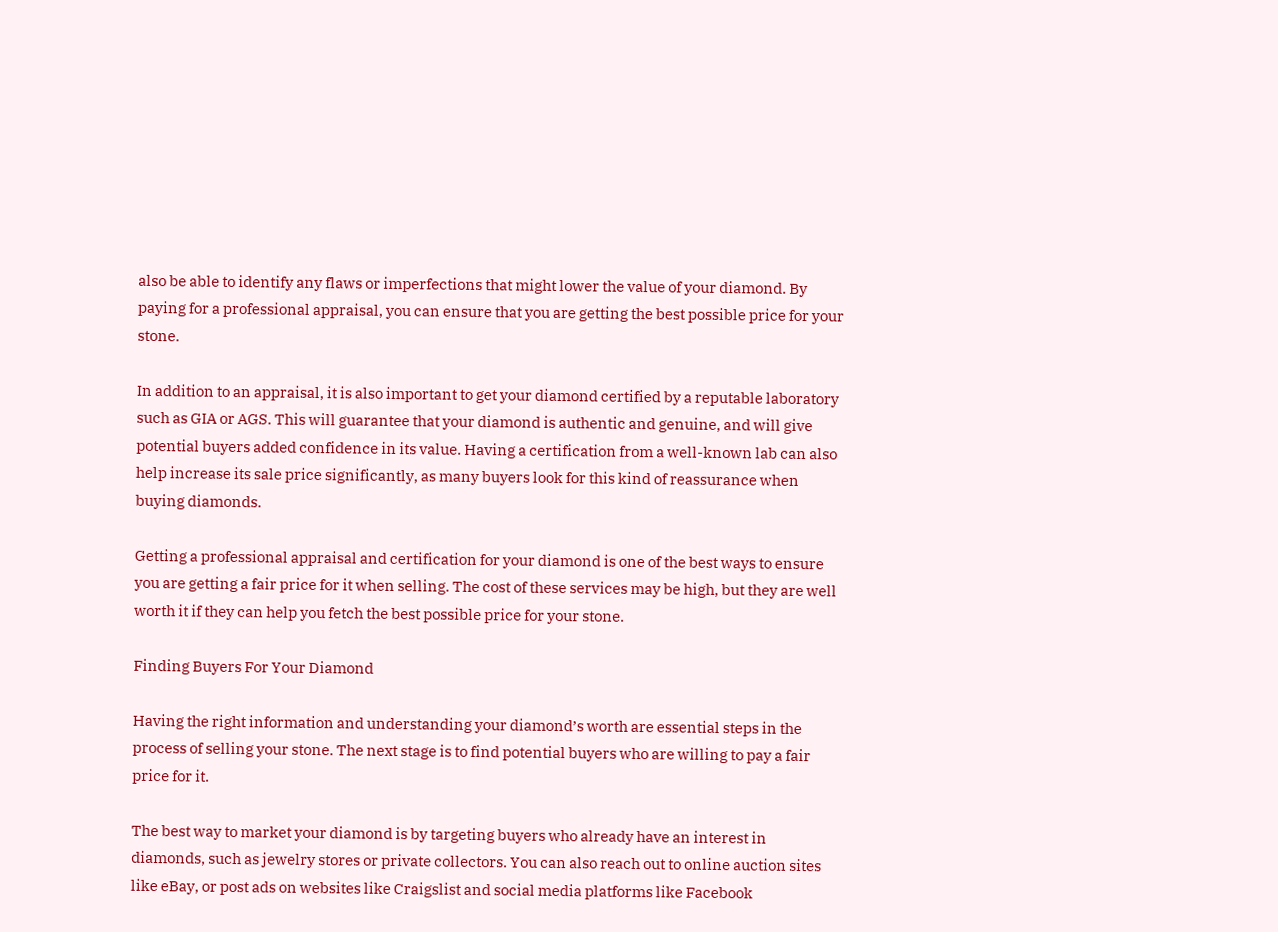also be able to identify any flaws or imperfections that might lower the value of your diamond. By paying for a professional appraisal, you can ensure that you are getting the best possible price for your stone.

In addition to an appraisal, it is also important to get your diamond certified by a reputable laboratory such as GIA or AGS. This will guarantee that your diamond is authentic and genuine, and will give potential buyers added confidence in its value. Having a certification from a well-known lab can also help increase its sale price significantly, as many buyers look for this kind of reassurance when buying diamonds.

Getting a professional appraisal and certification for your diamond is one of the best ways to ensure you are getting a fair price for it when selling. The cost of these services may be high, but they are well worth it if they can help you fetch the best possible price for your stone.

Finding Buyers For Your Diamond

Having the right information and understanding your diamond’s worth are essential steps in the process of selling your stone. The next stage is to find potential buyers who are willing to pay a fair price for it.

The best way to market your diamond is by targeting buyers who already have an interest in diamonds, such as jewelry stores or private collectors. You can also reach out to online auction sites like eBay, or post ads on websites like Craigslist and social media platforms like Facebook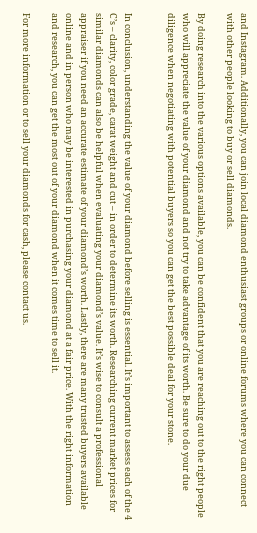and Instagram. Additionally, you can join local diamond enthusiast groups or online forums where you can connect with other people looking to buy or sell diamonds.

By doing research into the various options available, you can be confident that you are reaching out to the right people who will appreciate the value of your diamond and not try to take advantage of its worth. Be sure to do your due diligence when negotiating with potential buyers so you can get the best possible deal for your stone.


In conclusion, understanding the value of your diamond before selling is essential. It’s important to assess each of the 4 C’s – clarity, color grade, carat weight and cut – in order to determine its worth. Researching current market prices for similar diamonds can also be helpful when evaluating your diamond’s value. It’s wise to consult a professional appraiser if you need an accurate estimate of your diamond’s worth. Lastly, there are many trusted buyers available online and in person who may be interested in purchasing your diamond at a fair price. With the right information and research, you can get the most out of your diamond when it comes time to sell it.

For more information or to sell your diamonds for cash, please contact us.